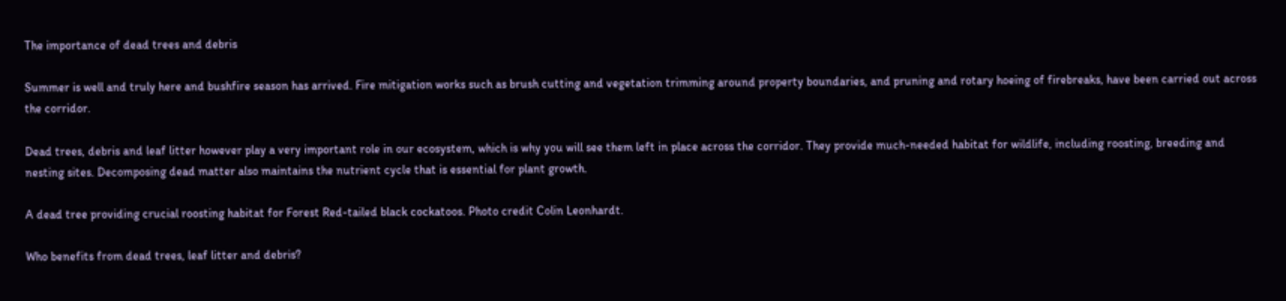The importance of dead trees and debris

Summer is well and truly here and bushfire season has arrived. Fire mitigation works such as brush cutting and vegetation trimming around property boundaries, and pruning and rotary hoeing of firebreaks, have been carried out across the corridor.

Dead trees, debris and leaf litter however play a very important role in our ecosystem, which is why you will see them left in place across the corridor. They provide much-needed habitat for wildlife, including roosting, breeding and nesting sites. Decomposing dead matter also maintains the nutrient cycle that is essential for plant growth.

A dead tree providing crucial roosting habitat for Forest Red-tailed black cockatoos. Photo credit Colin Leonhardt.

Who benefits from dead trees, leaf litter and debris?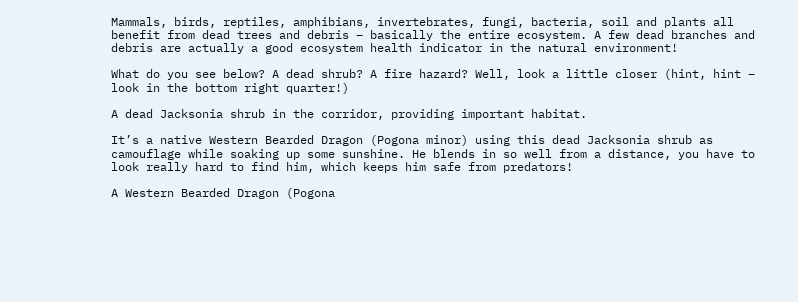Mammals, birds, reptiles, amphibians, invertebrates, fungi, bacteria, soil and plants all benefit from dead trees and debris – basically the entire ecosystem. A few dead branches and debris are actually a good ecosystem health indicator in the natural environment!

What do you see below? A dead shrub? A fire hazard? Well, look a little closer (hint, hint – look in the bottom right quarter!)

A dead Jacksonia shrub in the corridor, providing important habitat.

It’s a native Western Bearded Dragon (Pogona minor) using this dead Jacksonia shrub as camouflage while soaking up some sunshine. He blends in so well from a distance, you have to look really hard to find him, which keeps him safe from predators!

A Western Bearded Dragon (Pogona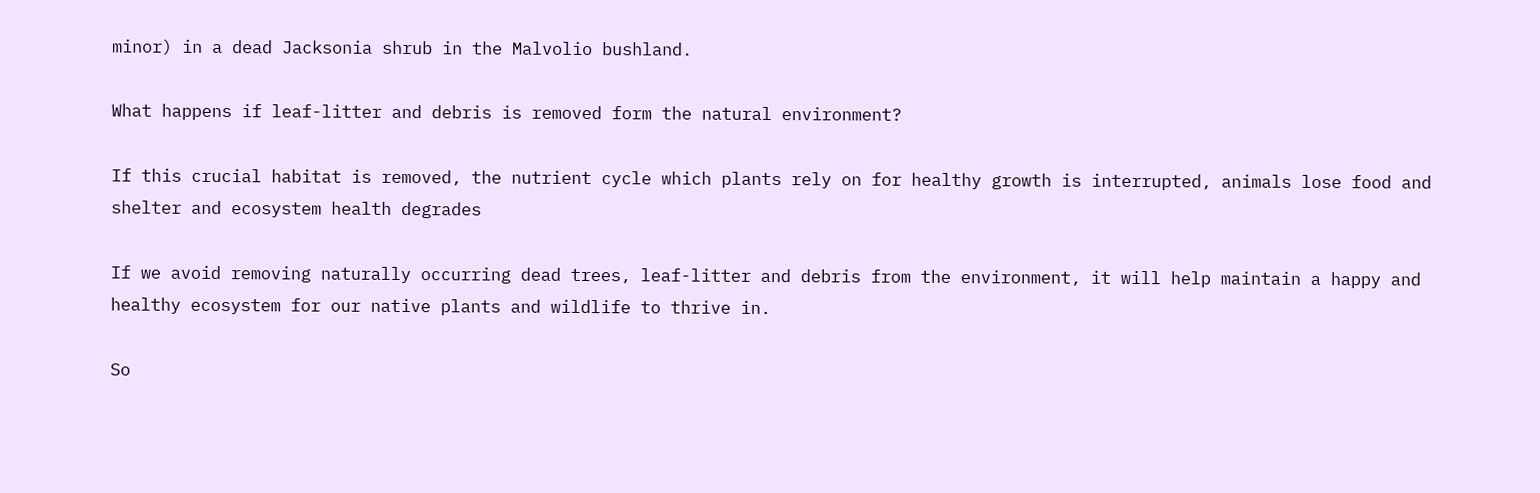minor) in a dead Jacksonia shrub in the Malvolio bushland.

What happens if leaf-litter and debris is removed form the natural environment?

If this crucial habitat is removed, the nutrient cycle which plants rely on for healthy growth is interrupted, animals lose food and shelter and ecosystem health degrades

If we avoid removing naturally occurring dead trees, leaf-litter and debris from the environment, it will help maintain a happy and healthy ecosystem for our native plants and wildlife to thrive in.

So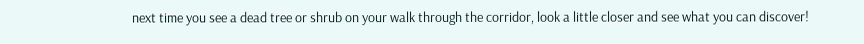next time you see a dead tree or shrub on your walk through the corridor, look a little closer and see what you can discover!